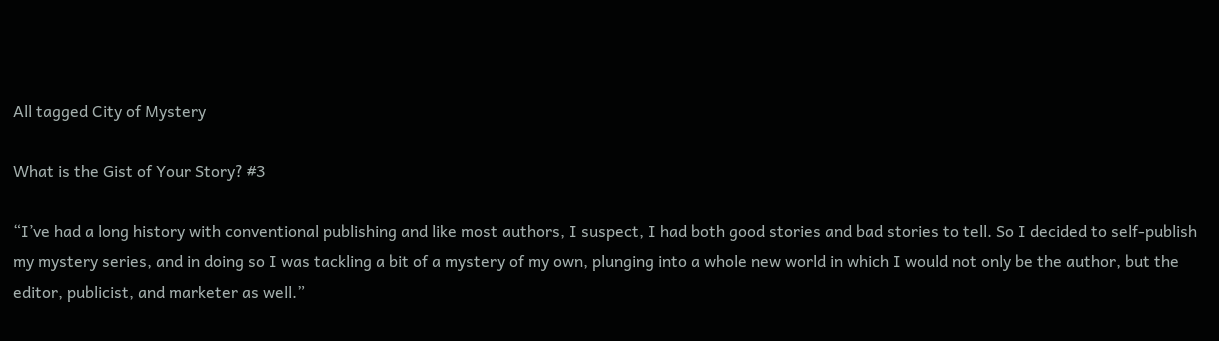All tagged City of Mystery

What is the Gist of Your Story? #3

“I’ve had a long history with conventional publishing and like most authors, I suspect, I had both good stories and bad stories to tell. So I decided to self-publish my mystery series, and in doing so I was tackling a bit of a mystery of my own, plunging into a whole new world in which I would not only be the author, but the editor, publicist, and marketer as well.”